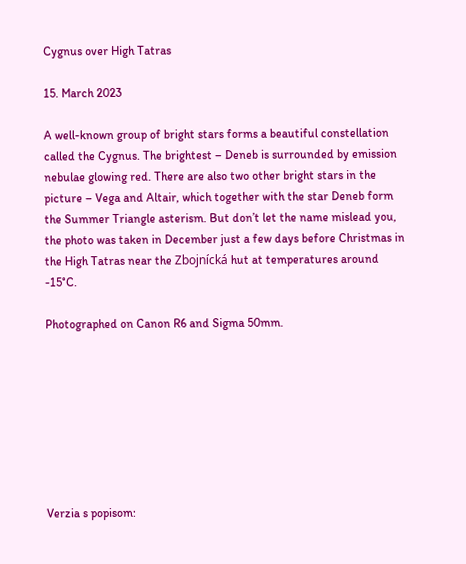Cygnus over High Tatras

15. March 2023

A well-known group of bright stars forms a beautiful constellation called the Cygnus. The brightest – Deneb is surrounded by emission nebulae glowing red. There are also two other bright stars in the picture – Vega and Altair, which together with the star Deneb form the Summer Triangle asterism. But don’t let the name mislead you, the photo was taken in December just a few days before Christmas in the High Tatras near the Zbojnícká hut at temperatures around -15°C.

Photographed on Canon R6 and Sigma 50mm.








Verzia s popisom: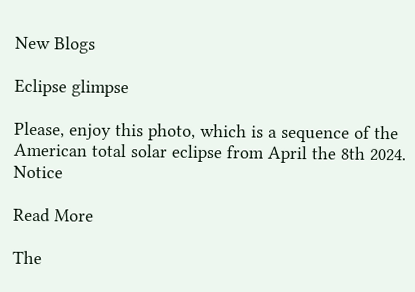New Blogs

Eclipse glimpse

Please, enjoy this photo, which is a sequence of the American total solar eclipse from April the 8th 2024. Notice

Read More

The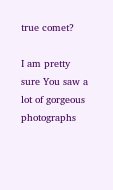true comet?

I am pretty sure You saw a lot of gorgeous photographs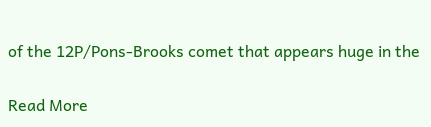of the 12P/Pons-Brooks comet that appears huge in the

Read More